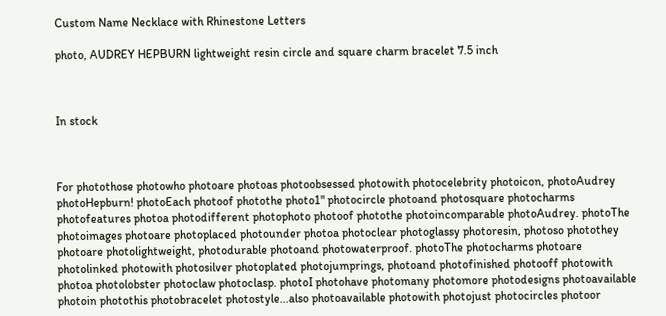Custom Name Necklace with Rhinestone Letters

photo, AUDREY HEPBURN lightweight resin circle and square charm bracelet 7.5 inch



In stock



For photothose photowho photoare photoas photoobsessed photowith photocelebrity photoicon, photoAudrey photoHepburn! photoEach photoof photothe photo1" photocircle photoand photosquare photocharms photofeatures photoa photodifferent photophoto photoof photothe photoincomparable photoAudrey. photoThe photoimages photoare photoplaced photounder photoa photoclear photoglassy photoresin, photoso photothey photoare photolightweight, photodurable photoand photowaterproof. photoThe photocharms photoare photolinked photowith photosilver photoplated photojumprings, photoand photofinished photooff photowith photoa photolobster photoclaw photoclasp. photoI photohave photomany photomore photodesigns photoavailable photoin photothis photobracelet photostyle...also photoavailable photowith photojust photocircles photoor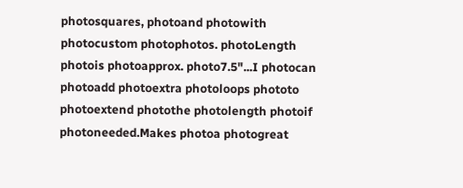photosquares, photoand photowith photocustom photophotos. photoLength photois photoapprox. photo7.5"...I photocan photoadd photoextra photoloops phototo photoextend photothe photolength photoif photoneeded.Makes photoa photogreat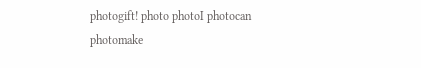photogift! photo photoI photocan photomake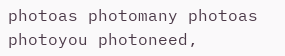photoas photomany photoas photoyou photoneed,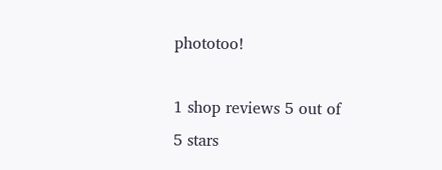phototoo!

1 shop reviews 5 out of 5 stars